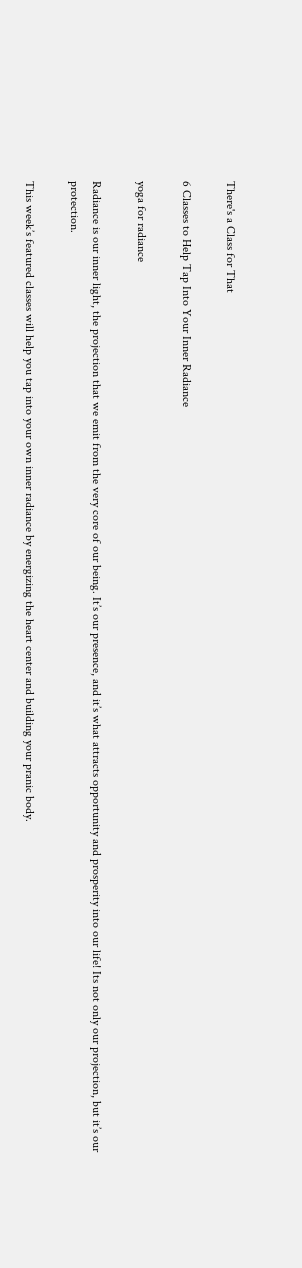There's a Class for That

6 Classes to Help Tap Into Your Inner Radiance

yoga for radiance

Radiance is our inner light, the projection that we emit from the very core of our being. It’s our presence, and it’s what attracts opportunity and prosperity into our life! Its not only our projection, but it’s our protection.

This week’s featured classes will help you tap into your own inner radiance by energizing the heart center and building your pranic body.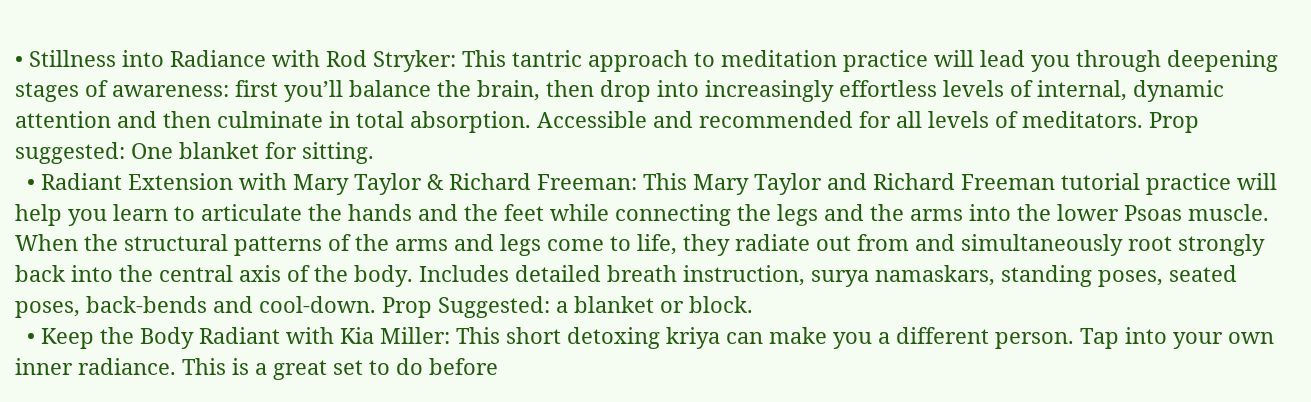• Stillness into Radiance with Rod Stryker: This tantric approach to meditation practice will lead you through deepening stages of awareness: first you’ll balance the brain, then drop into increasingly effortless levels of internal, dynamic attention and then culminate in total absorption. Accessible and recommended for all levels of meditators. Prop suggested: One blanket for sitting.
  • Radiant Extension with Mary Taylor & Richard Freeman: This Mary Taylor and Richard Freeman tutorial practice will help you learn to articulate the hands and the feet while connecting the legs and the arms into the lower Psoas muscle. When the structural patterns of the arms and legs come to life, they radiate out from and simultaneously root strongly back into the central axis of the body. Includes detailed breath instruction, surya namaskars, standing poses, seated poses, back-bends and cool-down. Prop Suggested: a blanket or block.
  • Keep the Body Radiant with Kia Miller: This short detoxing kriya can make you a different person. Tap into your own inner radiance. This is a great set to do before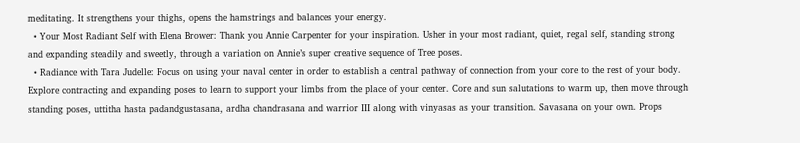meditating. It strengthens your thighs, opens the hamstrings and balances your energy.
  • Your Most Radiant Self with Elena Brower: Thank you Annie Carpenter for your inspiration. Usher in your most radiant, quiet, regal self, standing strong and expanding steadily and sweetly, through a variation on Annie’s super creative sequence of Tree poses.
  • Radiance with Tara Judelle: Focus on using your naval center in order to establish a central pathway of connection from your core to the rest of your body. Explore contracting and expanding poses to learn to support your limbs from the place of your center. Core and sun salutations to warm up, then move through standing poses, uttitha hasta padandgustasana, ardha chandrasana and warrior III along with vinyasas as your transition. Savasana on your own. Props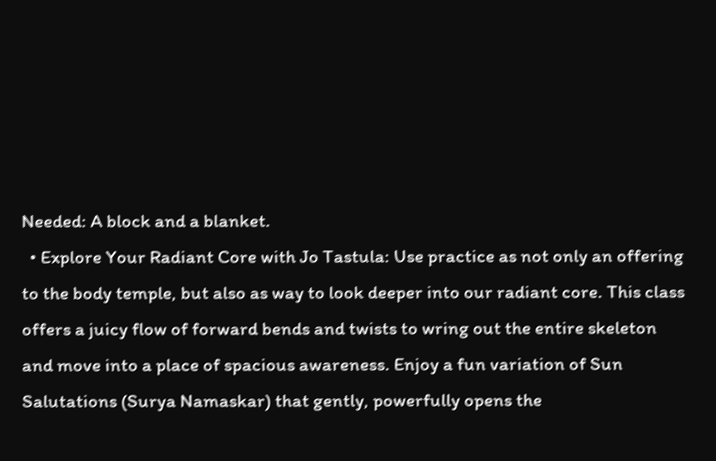Needed: A block and a blanket.
  • Explore Your Radiant Core with Jo Tastula: Use practice as not only an offering to the body temple, but also as way to look deeper into our radiant core. This class offers a juicy flow of forward bends and twists to wring out the entire skeleton and move into a place of spacious awareness. Enjoy a fun variation of Sun Salutations (Surya Namaskar) that gently, powerfully opens the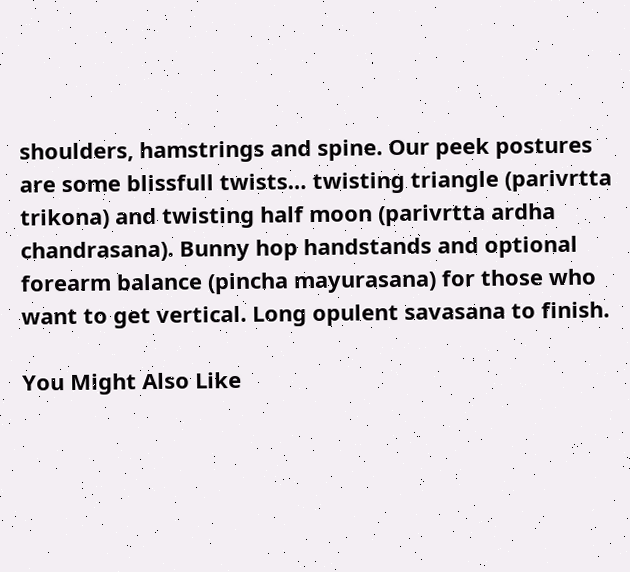shoulders, hamstrings and spine. Our peek postures are some blissfull twists… twisting triangle (parivrtta trikona) and twisting half moon (parivrtta ardha chandrasana). Bunny hop handstands and optional forearm balance (pincha mayurasana) for those who want to get vertical. Long opulent savasana to finish.

You Might Also Like